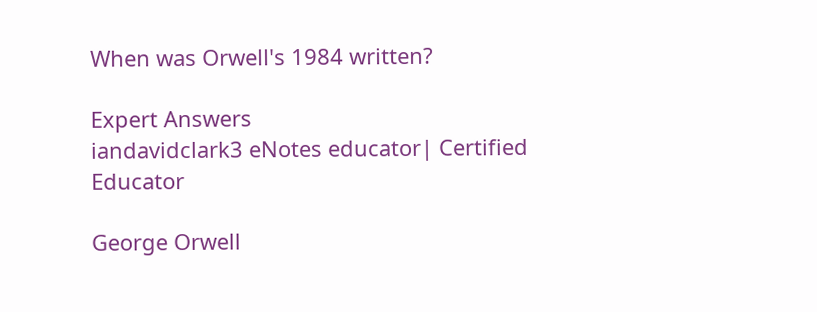When was Orwell's 1984 written?

Expert Answers
iandavidclark3 eNotes educator| Certified Educator

George Orwell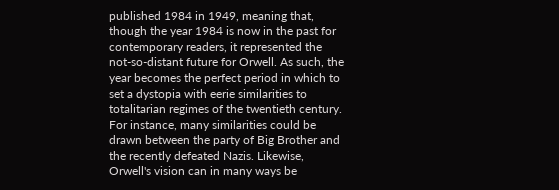published 1984 in 1949, meaning that, though the year 1984 is now in the past for contemporary readers, it represented the not-so-distant future for Orwell. As such, the year becomes the perfect period in which to set a dystopia with eerie similarities to totalitarian regimes of the twentieth century. For instance, many similarities could be drawn between the party of Big Brother and the recently defeated Nazis. Likewise, Orwell's vision can in many ways be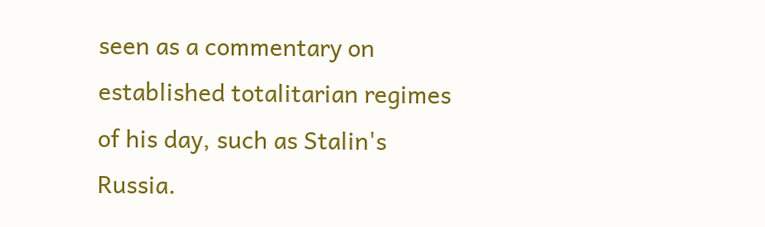seen as a commentary on established totalitarian regimes of his day, such as Stalin's Russia.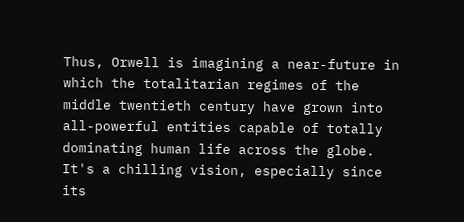Thus, Orwell is imagining a near-future in which the totalitarian regimes of the middle twentieth century have grown into all-powerful entities capable of totally dominating human life across the globe. It's a chilling vision, especially since its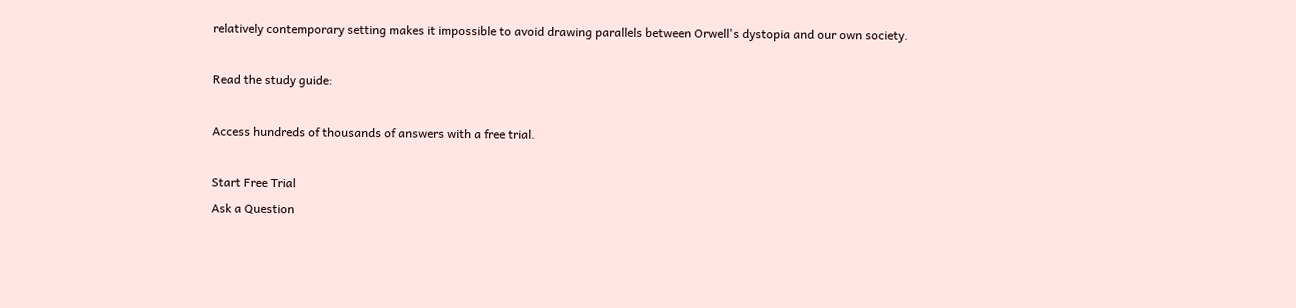relatively contemporary setting makes it impossible to avoid drawing parallels between Orwell's dystopia and our own society.

Read the study guide:

Access hundreds of thousands of answers with a free trial.

Start Free Trial
Ask a Question